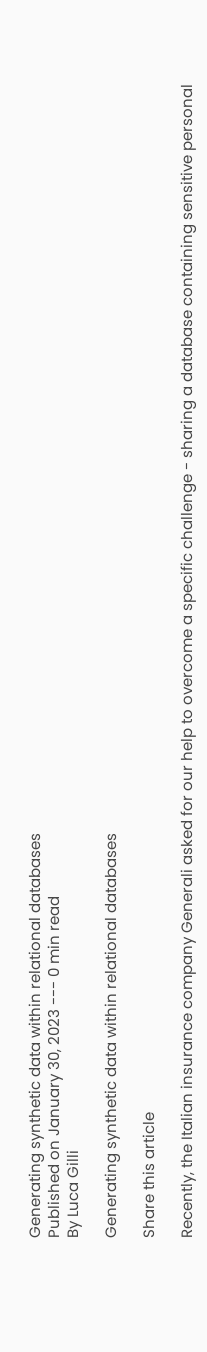Generating synthetic data within relational databases
Published on January 30, 2023 --- 0 min read
By Luca Gilli

Generating synthetic data within relational databases

Share this article

Recently, the Italian insurance company Generali asked for our help to overcome a specific challenge - sharing a database containing sensitive personal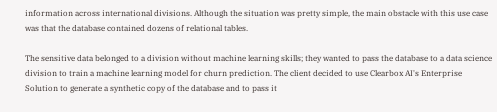information across international divisions. Although the situation was pretty simple, the main obstacle with this use case was that the database contained dozens of relational tables.

The sensitive data belonged to a division without machine learning skills; they wanted to pass the database to a data science division to train a machine learning model for churn prediction. The client decided to use Clearbox AI's Enterprise Solution to generate a synthetic copy of the database and to pass it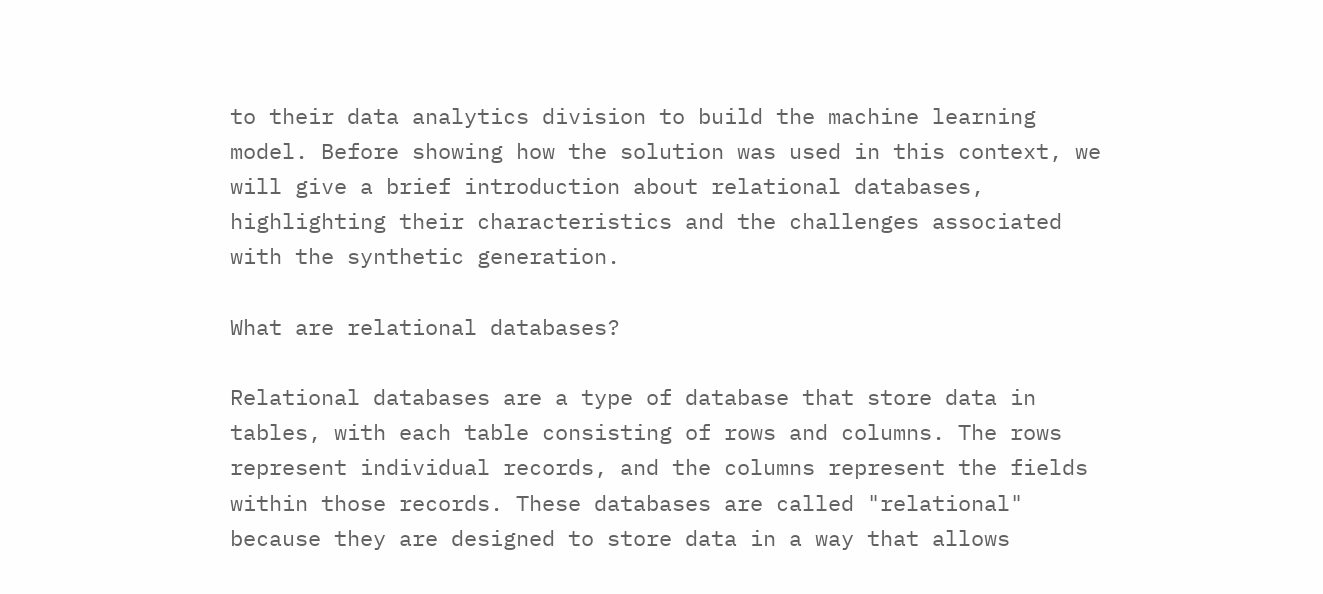to their data analytics division to build the machine learning model. Before showing how the solution was used in this context, we will give a brief introduction about relational databases, highlighting their characteristics and the challenges associated with the synthetic generation.

What are relational databases?

Relational databases are a type of database that store data in tables, with each table consisting of rows and columns. The rows represent individual records, and the columns represent the fields within those records. These databases are called "relational" because they are designed to store data in a way that allows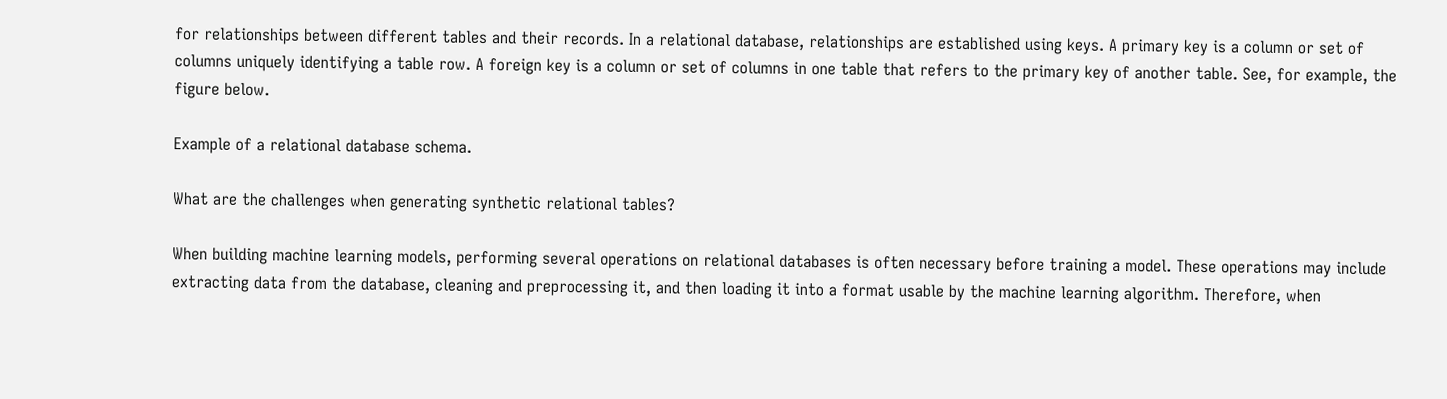for relationships between different tables and their records. In a relational database, relationships are established using keys. A primary key is a column or set of columns uniquely identifying a table row. A foreign key is a column or set of columns in one table that refers to the primary key of another table. See, for example, the figure below.

Example of a relational database schema.

What are the challenges when generating synthetic relational tables?

When building machine learning models, performing several operations on relational databases is often necessary before training a model. These operations may include extracting data from the database, cleaning and preprocessing it, and then loading it into a format usable by the machine learning algorithm. Therefore, when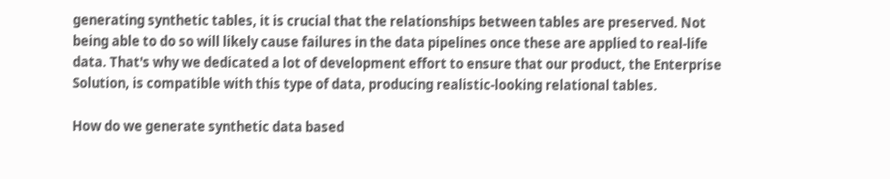generating synthetic tables, it is crucial that the relationships between tables are preserved. Not being able to do so will likely cause failures in the data pipelines once these are applied to real-life data. That's why we dedicated a lot of development effort to ensure that our product, the Enterprise Solution, is compatible with this type of data, producing realistic-looking relational tables.

How do we generate synthetic data based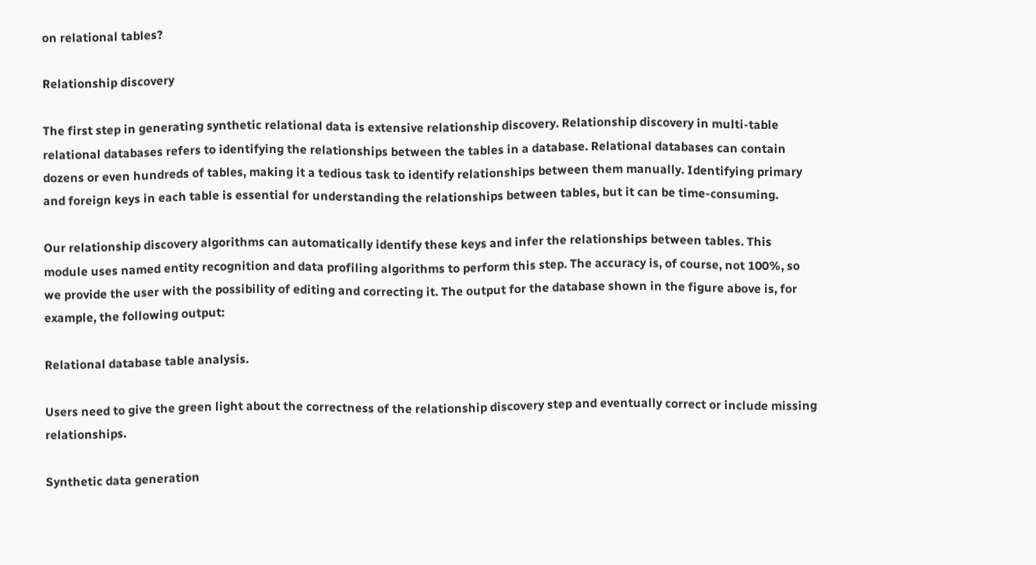on relational tables?

Relationship discovery

The first step in generating synthetic relational data is extensive relationship discovery. Relationship discovery in multi-table relational databases refers to identifying the relationships between the tables in a database. Relational databases can contain dozens or even hundreds of tables, making it a tedious task to identify relationships between them manually. Identifying primary and foreign keys in each table is essential for understanding the relationships between tables, but it can be time-consuming.

Our relationship discovery algorithms can automatically identify these keys and infer the relationships between tables. This module uses named entity recognition and data profiling algorithms to perform this step. The accuracy is, of course, not 100%, so we provide the user with the possibility of editing and correcting it. The output for the database shown in the figure above is, for example, the following output:

Relational database table analysis.

Users need to give the green light about the correctness of the relationship discovery step and eventually correct or include missing relationships.

Synthetic data generation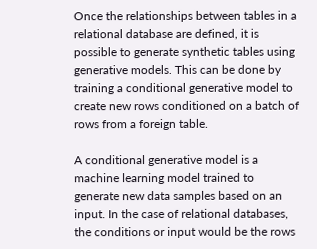Once the relationships between tables in a relational database are defined, it is possible to generate synthetic tables using generative models. This can be done by training a conditional generative model to create new rows conditioned on a batch of rows from a foreign table.

A conditional generative model is a machine learning model trained to generate new data samples based on an input. In the case of relational databases, the conditions or input would be the rows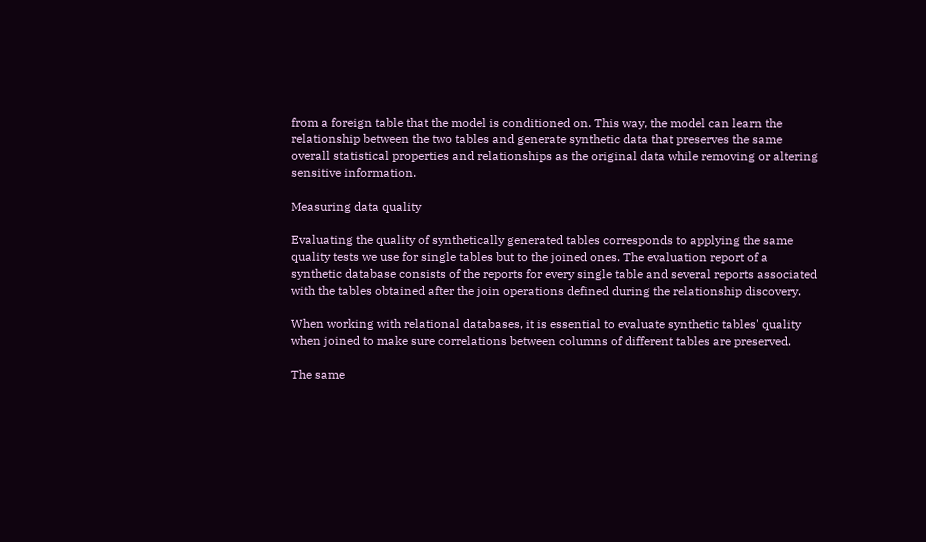from a foreign table that the model is conditioned on. This way, the model can learn the relationship between the two tables and generate synthetic data that preserves the same overall statistical properties and relationships as the original data while removing or altering sensitive information.

Measuring data quality

Evaluating the quality of synthetically generated tables corresponds to applying the same quality tests we use for single tables but to the joined ones. The evaluation report of a synthetic database consists of the reports for every single table and several reports associated with the tables obtained after the join operations defined during the relationship discovery.

When working with relational databases, it is essential to evaluate synthetic tables' quality when joined to make sure correlations between columns of different tables are preserved.

The same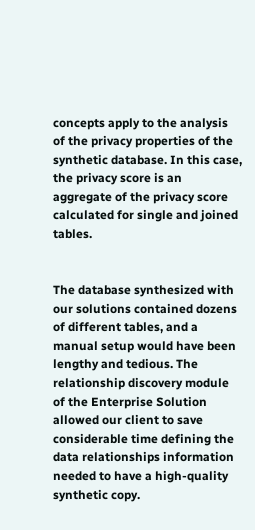concepts apply to the analysis of the privacy properties of the synthetic database. In this case, the privacy score is an aggregate of the privacy score calculated for single and joined tables.


The database synthesized with our solutions contained dozens of different tables, and a manual setup would have been lengthy and tedious. The relationship discovery module of the Enterprise Solution allowed our client to save considerable time defining the data relationships information needed to have a high-quality synthetic copy.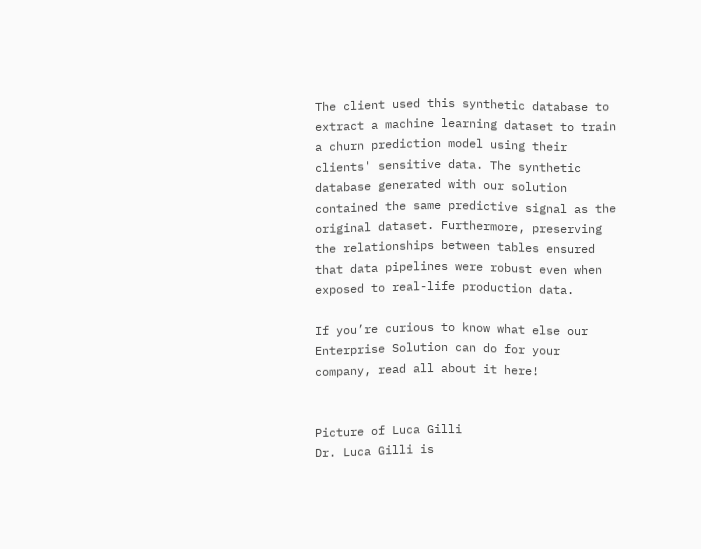The client used this synthetic database to extract a machine learning dataset to train a churn prediction model using their clients' sensitive data. The synthetic database generated with our solution contained the same predictive signal as the original dataset. Furthermore, preserving the relationships between tables ensured that data pipelines were robust even when exposed to real-life production data.

If you’re curious to know what else our Enterprise Solution can do for your company, read all about it here!


Picture of Luca Gilli
Dr. Luca Gilli is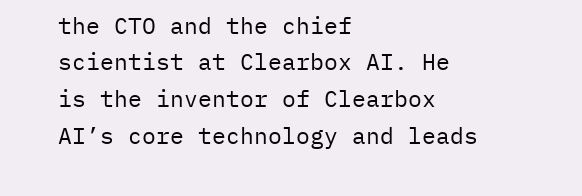the CTO and the chief scientist at Clearbox AI. He is the inventor of Clearbox AI’s core technology and leads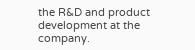the R&D and product development at the company.